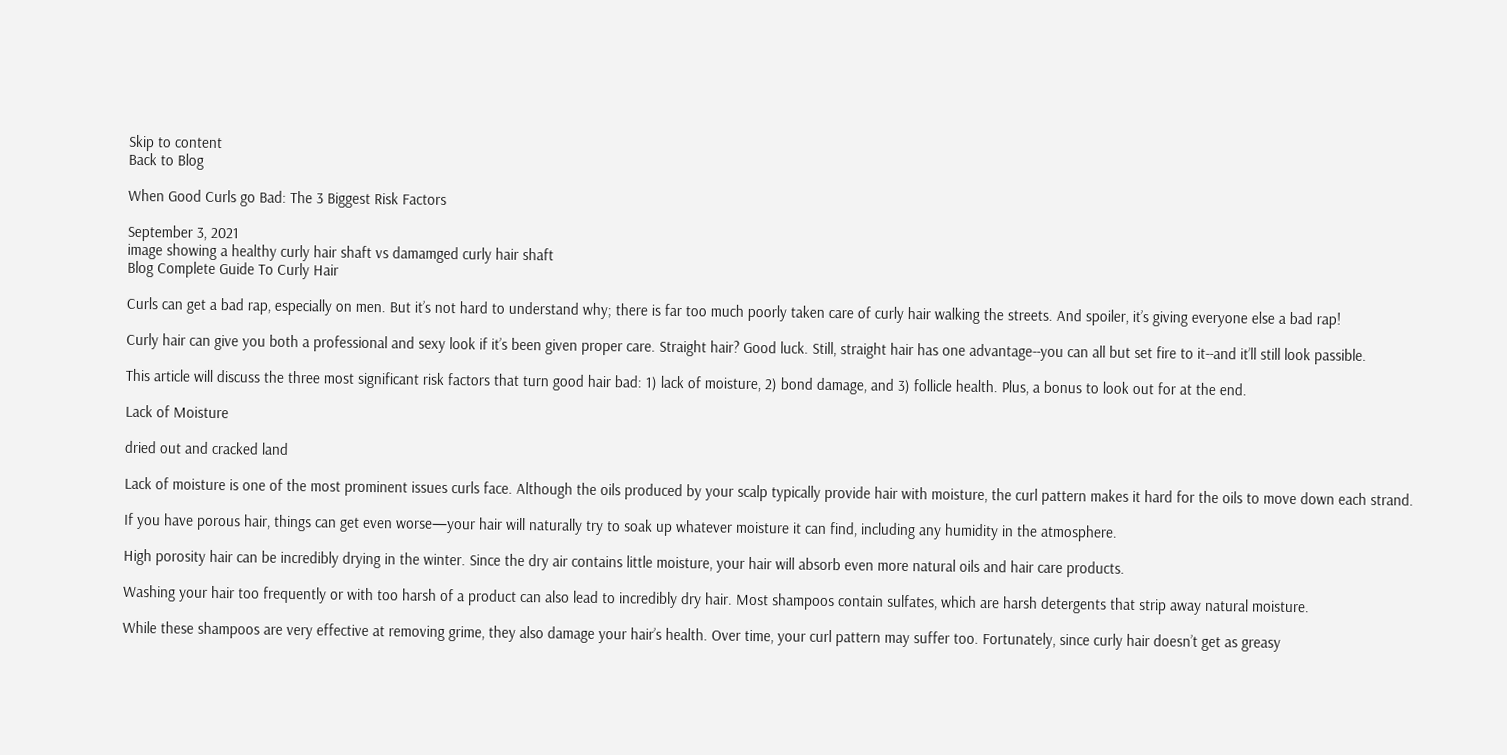Skip to content
Back to Blog

When Good Curls go Bad: The 3 Biggest Risk Factors

September 3, 2021
image showing a healthy curly hair shaft vs damamged curly hair shaft
Blog Complete Guide To Curly Hair

Curls can get a bad rap, especially on men. But it’s not hard to understand why; there is far too much poorly taken care of curly hair walking the streets. And spoiler, it’s giving everyone else a bad rap!

Curly hair can give you both a professional and sexy look if it’s been given proper care. Straight hair? Good luck. Still, straight hair has one advantage--you can all but set fire to it--and it’ll still look passible.

This article will discuss the three most significant risk factors that turn good hair bad: 1) lack of moisture, 2) bond damage, and 3) follicle health. Plus, a bonus to look out for at the end.

Lack of Moisture

dried out and cracked land

Lack of moisture is one of the most prominent issues curls face. Although the oils produced by your scalp typically provide hair with moisture, the curl pattern makes it hard for the oils to move down each strand.

If you have porous hair, things can get even worse—your hair will naturally try to soak up whatever moisture it can find, including any humidity in the atmosphere.

High porosity hair can be incredibly drying in the winter. Since the dry air contains little moisture, your hair will absorb even more natural oils and hair care products.

Washing your hair too frequently or with too harsh of a product can also lead to incredibly dry hair. Most shampoos contain sulfates, which are harsh detergents that strip away natural moisture.

While these shampoos are very effective at removing grime, they also damage your hair’s health. Over time, your curl pattern may suffer too. Fortunately, since curly hair doesn’t get as greasy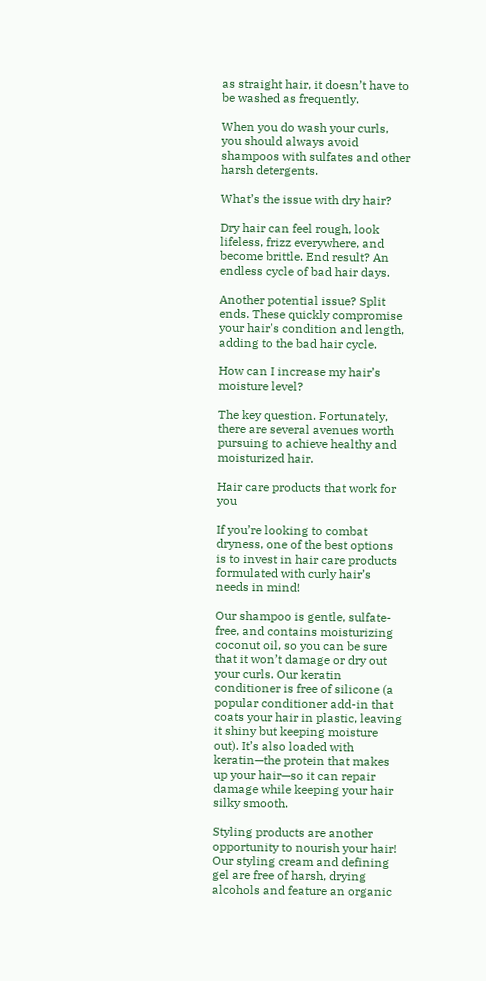as straight hair, it doesn’t have to be washed as frequently.

When you do wash your curls, you should always avoid shampoos with sulfates and other harsh detergents.

What’s the issue with dry hair?

Dry hair can feel rough, look lifeless, frizz everywhere, and become brittle. End result? An endless cycle of bad hair days.

Another potential issue? Split ends. These quickly compromise your hair's condition and length, adding to the bad hair cycle.

How can I increase my hair’s moisture level?

The key question. Fortunately, there are several avenues worth pursuing to achieve healthy and moisturized hair.

Hair care products that work for you

If you’re looking to combat dryness, one of the best options is to invest in hair care products formulated with curly hair’s needs in mind!

Our shampoo is gentle, sulfate-free, and contains moisturizing coconut oil, so you can be sure that it won’t damage or dry out your curls. Our keratin conditioner is free of silicone (a popular conditioner add-in that coats your hair in plastic, leaving it shiny but keeping moisture out). It’s also loaded with keratin—the protein that makes up your hair—so it can repair damage while keeping your hair silky smooth.

Styling products are another opportunity to nourish your hair! Our styling cream and defining gel are free of harsh, drying alcohols and feature an organic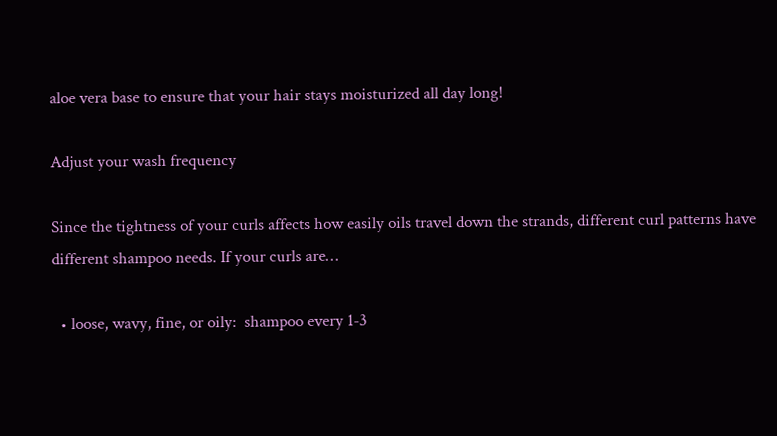aloe vera base to ensure that your hair stays moisturized all day long!

Adjust your wash frequency

Since the tightness of your curls affects how easily oils travel down the strands, different curl patterns have different shampoo needs. If your curls are…

  • loose, wavy, fine, or oily:  shampoo every 1-3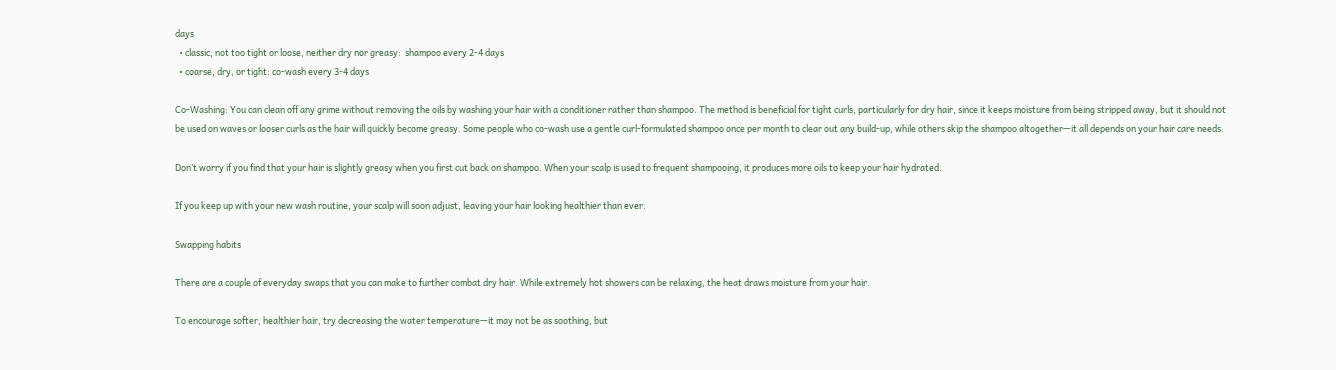days
  • classic, not too tight or loose, neither dry nor greasy:  shampoo every 2-4 days
  • coarse, dry, or tight: co-wash every 3-4 days

Co-Washing: You can clean off any grime without removing the oils by washing your hair with a conditioner rather than shampoo. The method is beneficial for tight curls, particularly for dry hair, since it keeps moisture from being stripped away, but it should not be used on waves or looser curls as the hair will quickly become greasy. Some people who co-wash use a gentle curl-formulated shampoo once per month to clear out any build-up, while others skip the shampoo altogether—it all depends on your hair care needs.

Don’t worry if you find that your hair is slightly greasy when you first cut back on shampoo. When your scalp is used to frequent shampooing, it produces more oils to keep your hair hydrated.

If you keep up with your new wash routine, your scalp will soon adjust, leaving your hair looking healthier than ever.

Swapping habits

There are a couple of everyday swaps that you can make to further combat dry hair. While extremely hot showers can be relaxing, the heat draws moisture from your hair.

To encourage softer, healthier hair, try decreasing the water temperature—it may not be as soothing, but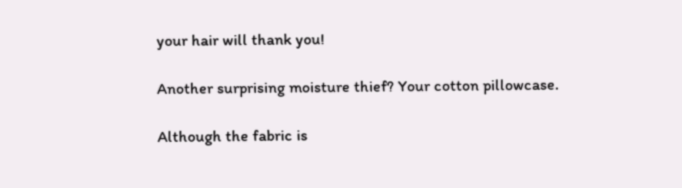your hair will thank you!

Another surprising moisture thief? Your cotton pillowcase.

Although the fabric is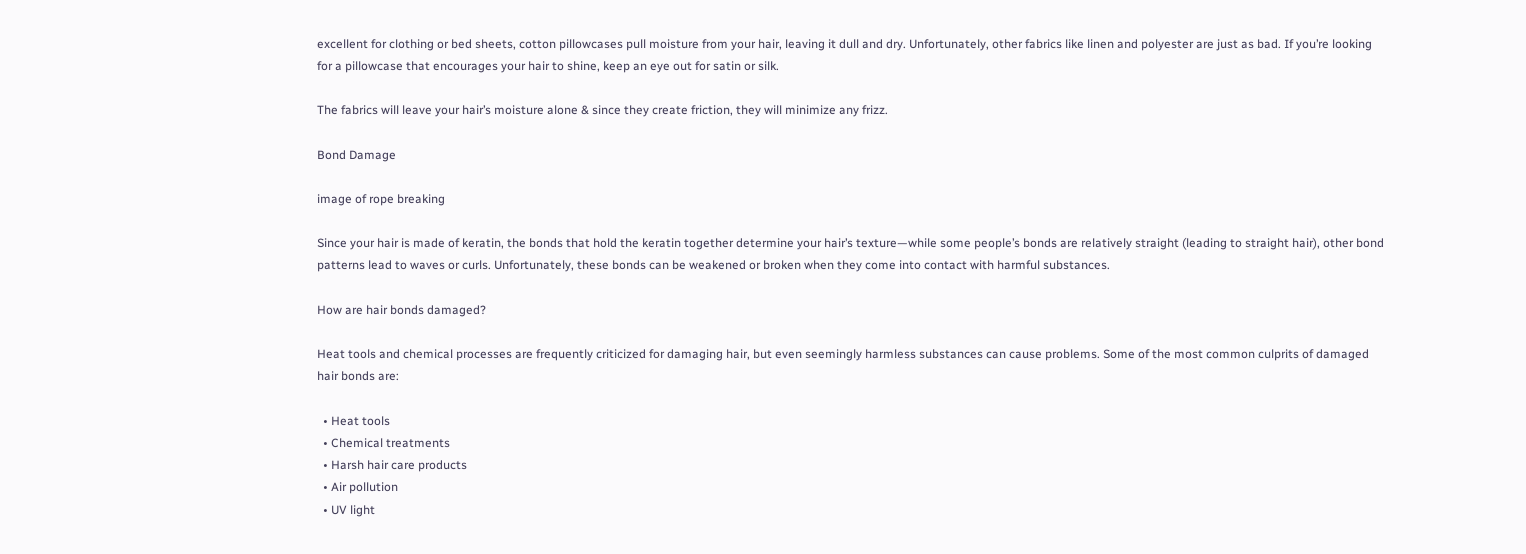excellent for clothing or bed sheets, cotton pillowcases pull moisture from your hair, leaving it dull and dry. Unfortunately, other fabrics like linen and polyester are just as bad. If you’re looking for a pillowcase that encourages your hair to shine, keep an eye out for satin or silk.

The fabrics will leave your hair’s moisture alone & since they create friction, they will minimize any frizz.

Bond Damage

image of rope breaking

Since your hair is made of keratin, the bonds that hold the keratin together determine your hair’s texture—while some people’s bonds are relatively straight (leading to straight hair), other bond patterns lead to waves or curls. Unfortunately, these bonds can be weakened or broken when they come into contact with harmful substances.

How are hair bonds damaged?

Heat tools and chemical processes are frequently criticized for damaging hair, but even seemingly harmless substances can cause problems. Some of the most common culprits of damaged hair bonds are:

  • Heat tools
  • Chemical treatments
  • Harsh hair care products
  • Air pollution
  • UV light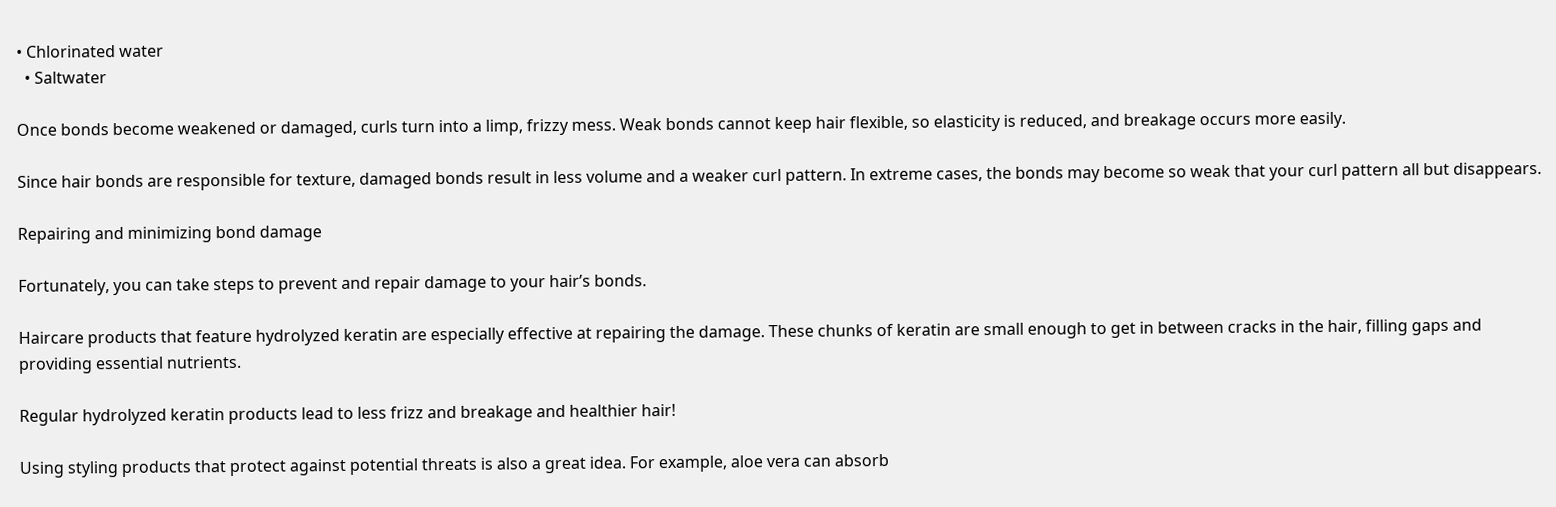• Chlorinated water
  • Saltwater

Once bonds become weakened or damaged, curls turn into a limp, frizzy mess. Weak bonds cannot keep hair flexible, so elasticity is reduced, and breakage occurs more easily.

Since hair bonds are responsible for texture, damaged bonds result in less volume and a weaker curl pattern. In extreme cases, the bonds may become so weak that your curl pattern all but disappears.

Repairing and minimizing bond damage

Fortunately, you can take steps to prevent and repair damage to your hair’s bonds.

Haircare products that feature hydrolyzed keratin are especially effective at repairing the damage. These chunks of keratin are small enough to get in between cracks in the hair, filling gaps and providing essential nutrients.

Regular hydrolyzed keratin products lead to less frizz and breakage and healthier hair!

Using styling products that protect against potential threats is also a great idea. For example, aloe vera can absorb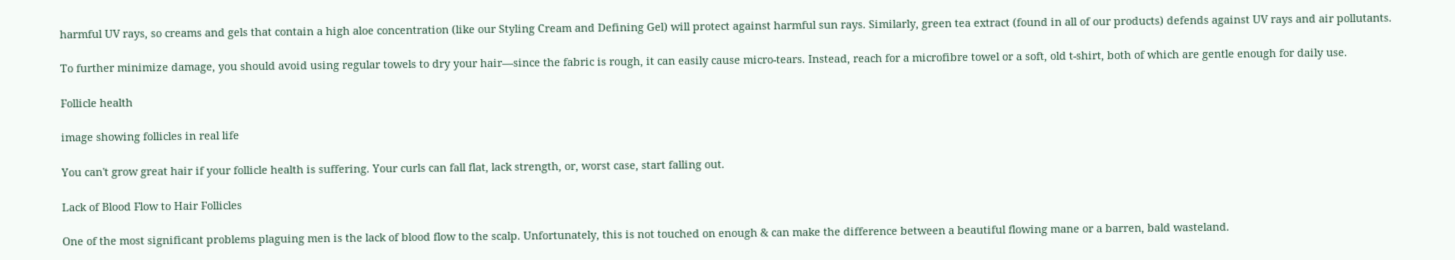harmful UV rays, so creams and gels that contain a high aloe concentration (like our Styling Cream and Defining Gel) will protect against harmful sun rays. Similarly, green tea extract (found in all of our products) defends against UV rays and air pollutants.

To further minimize damage, you should avoid using regular towels to dry your hair—since the fabric is rough, it can easily cause micro-tears. Instead, reach for a microfibre towel or a soft, old t-shirt, both of which are gentle enough for daily use.

Follicle health

image showing follicles in real life

You can't grow great hair if your follicle health is suffering. Your curls can fall flat, lack strength, or, worst case, start falling out.

Lack of Blood Flow to Hair Follicles

One of the most significant problems plaguing men is the lack of blood flow to the scalp. Unfortunately, this is not touched on enough & can make the difference between a beautiful flowing mane or a barren, bald wasteland.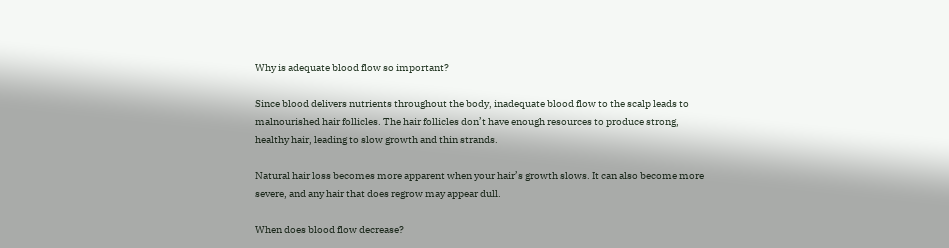Why is adequate blood flow so important?

Since blood delivers nutrients throughout the body, inadequate blood flow to the scalp leads to malnourished hair follicles. The hair follicles don’t have enough resources to produce strong, healthy hair, leading to slow growth and thin strands.

Natural hair loss becomes more apparent when your hair’s growth slows. It can also become more severe, and any hair that does regrow may appear dull.

When does blood flow decrease?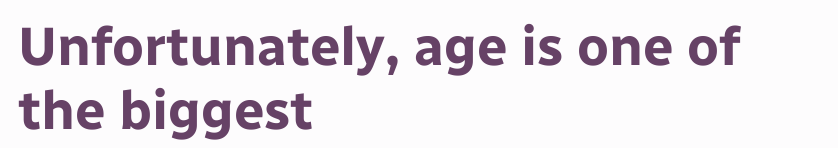Unfortunately, age is one of the biggest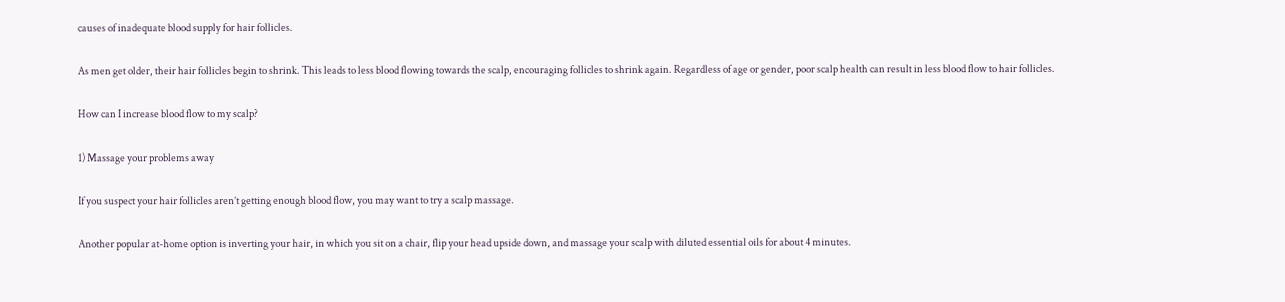causes of inadequate blood supply for hair follicles.

As men get older, their hair follicles begin to shrink. This leads to less blood flowing towards the scalp, encouraging follicles to shrink again. Regardless of age or gender, poor scalp health can result in less blood flow to hair follicles.

How can I increase blood flow to my scalp?

1) Massage your problems away

If you suspect your hair follicles aren’t getting enough blood flow, you may want to try a scalp massage.

Another popular at-home option is inverting your hair, in which you sit on a chair, flip your head upside down, and massage your scalp with diluted essential oils for about 4 minutes.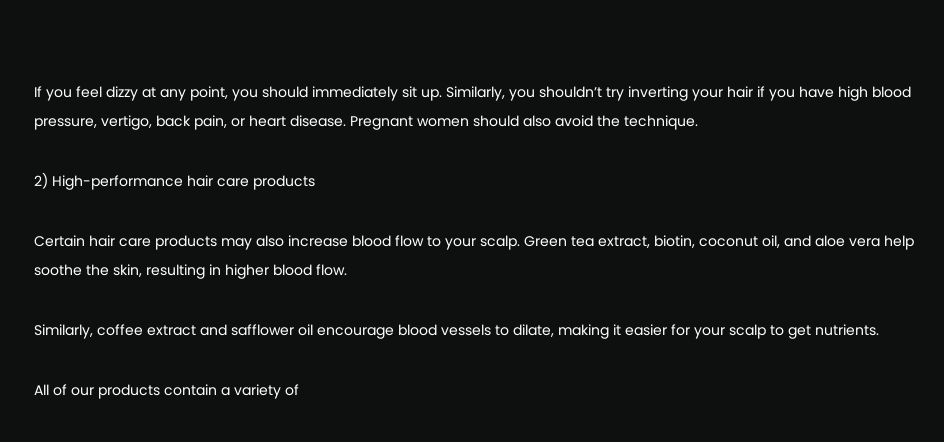If you feel dizzy at any point, you should immediately sit up. Similarly, you shouldn’t try inverting your hair if you have high blood pressure, vertigo, back pain, or heart disease. Pregnant women should also avoid the technique.

2) High-performance hair care products

Certain hair care products may also increase blood flow to your scalp. Green tea extract, biotin, coconut oil, and aloe vera help soothe the skin, resulting in higher blood flow.

Similarly, coffee extract and safflower oil encourage blood vessels to dilate, making it easier for your scalp to get nutrients.

All of our products contain a variety of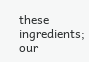these ingredients; our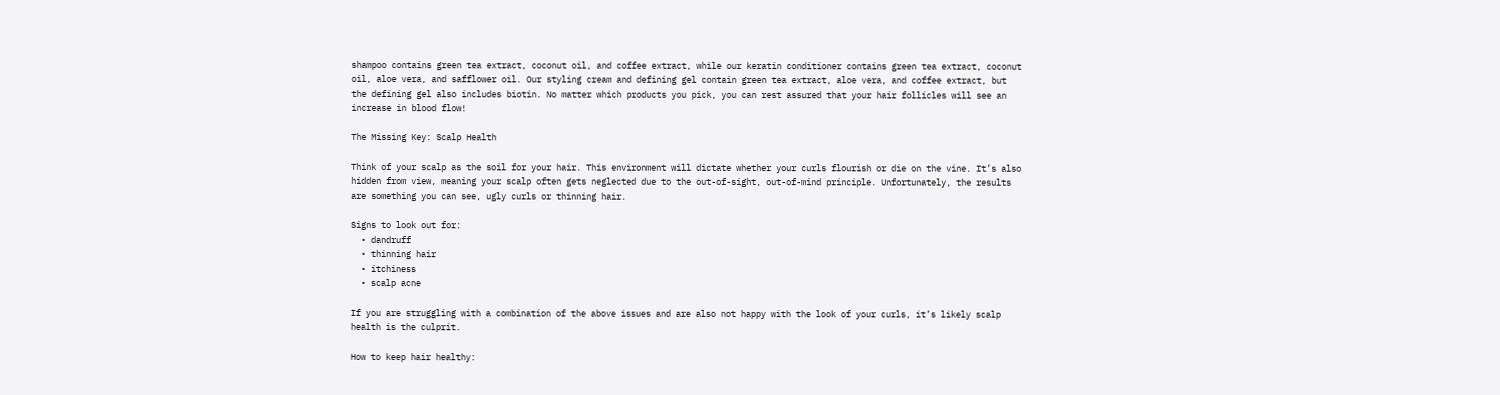shampoo contains green tea extract, coconut oil, and coffee extract, while our keratin conditioner contains green tea extract, coconut oil, aloe vera, and safflower oil. Our styling cream and defining gel contain green tea extract, aloe vera, and coffee extract, but the defining gel also includes biotin. No matter which products you pick, you can rest assured that your hair follicles will see an increase in blood flow!

The Missing Key: Scalp Health

Think of your scalp as the soil for your hair. This environment will dictate whether your curls flourish or die on the vine. It’s also hidden from view, meaning your scalp often gets neglected due to the out-of-sight, out-of-mind principle. Unfortunately, the results are something you can see, ugly curls or thinning hair.

Signs to look out for:
  • dandruff
  • thinning hair
  • itchiness
  • scalp acne

If you are struggling with a combination of the above issues and are also not happy with the look of your curls, it’s likely scalp health is the culprit.

How to keep hair healthy: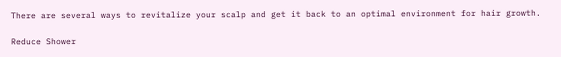There are several ways to revitalize your scalp and get it back to an optimal environment for hair growth.

Reduce Shower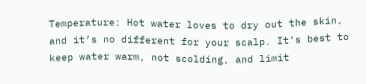Temperature: Hot water loves to dry out the skin, and it’s no different for your scalp. It’s best to keep water warm, not scolding, and limit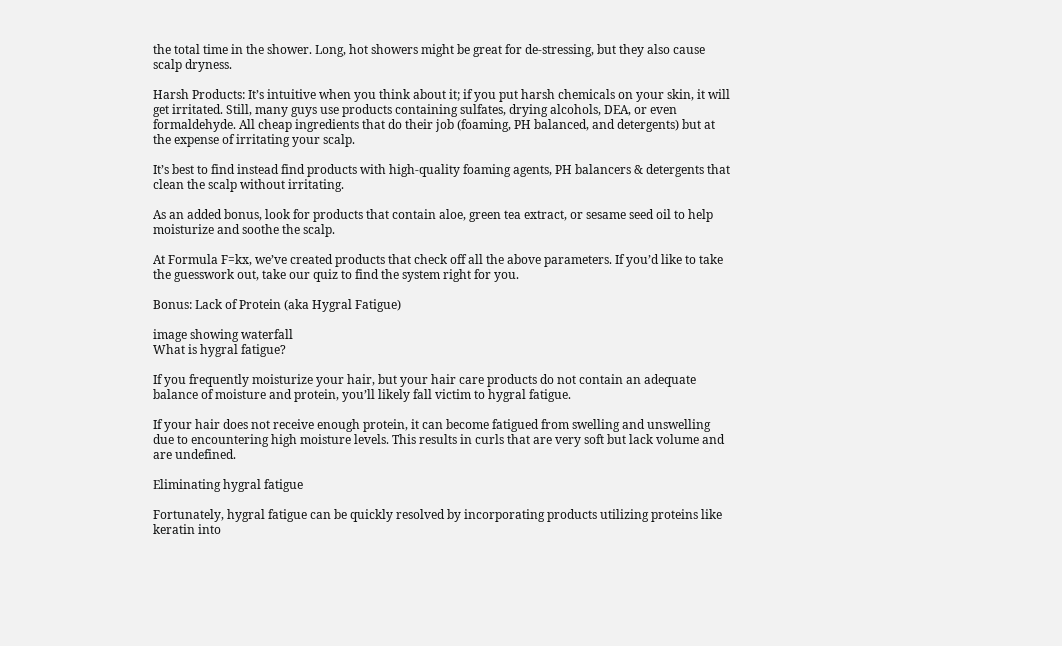the total time in the shower. Long, hot showers might be great for de-stressing, but they also cause scalp dryness.

Harsh Products: It’s intuitive when you think about it; if you put harsh chemicals on your skin, it will get irritated. Still, many guys use products containing sulfates, drying alcohols, DEA, or even formaldehyde. All cheap ingredients that do their job (foaming, PH balanced, and detergents) but at the expense of irritating your scalp.

It’s best to find instead find products with high-quality foaming agents, PH balancers & detergents that clean the scalp without irritating.

As an added bonus, look for products that contain aloe, green tea extract, or sesame seed oil to help moisturize and soothe the scalp.

At Formula F=kx, we’ve created products that check off all the above parameters. If you’d like to take the guesswork out, take our quiz to find the system right for you.

Bonus: Lack of Protein (aka Hygral Fatigue)

image showing waterfall
What is hygral fatigue?

If you frequently moisturize your hair, but your hair care products do not contain an adequate balance of moisture and protein, you’ll likely fall victim to hygral fatigue.

If your hair does not receive enough protein, it can become fatigued from swelling and unswelling due to encountering high moisture levels. This results in curls that are very soft but lack volume and are undefined.

Eliminating hygral fatigue

Fortunately, hygral fatigue can be quickly resolved by incorporating products utilizing proteins like keratin into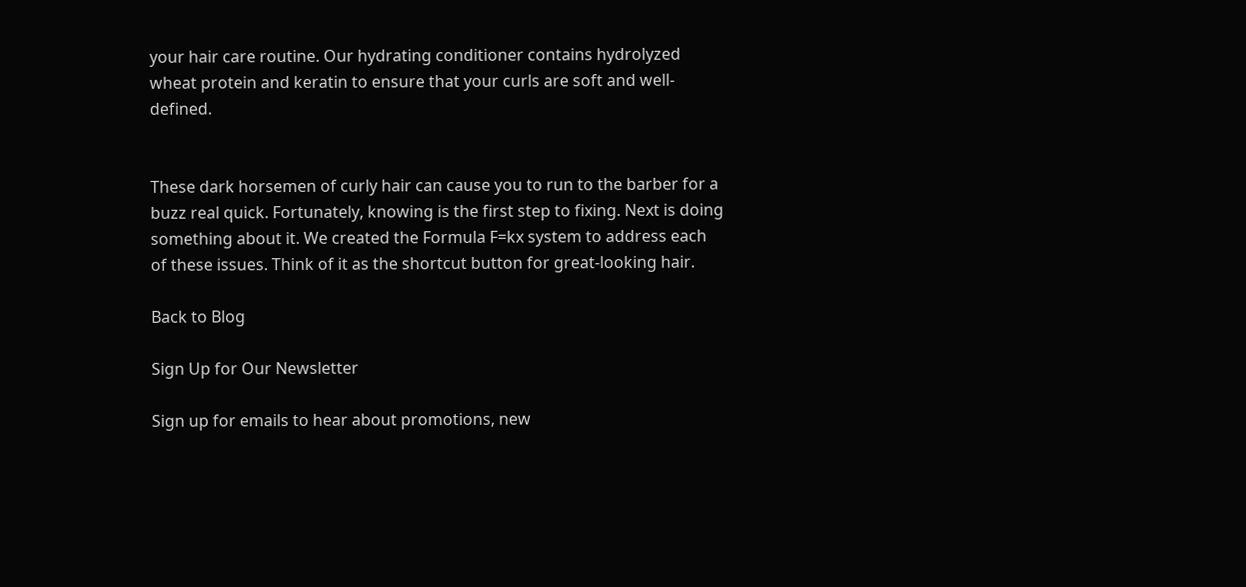your hair care routine. Our hydrating conditioner contains hydrolyzed wheat protein and keratin to ensure that your curls are soft and well-defined.


These dark horsemen of curly hair can cause you to run to the barber for a buzz real quick. Fortunately, knowing is the first step to fixing. Next is doing something about it. We created the Formula F=kx system to address each of these issues. Think of it as the shortcut button for great-looking hair.

Back to Blog

Sign Up for Our Newsletter

Sign up for emails to hear about promotions, new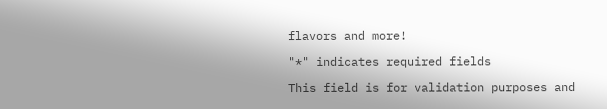flavors and more!

"*" indicates required fields

This field is for validation purposes and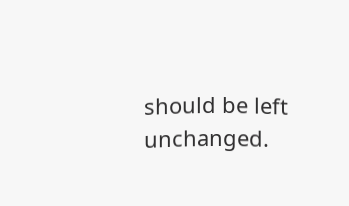should be left unchanged.